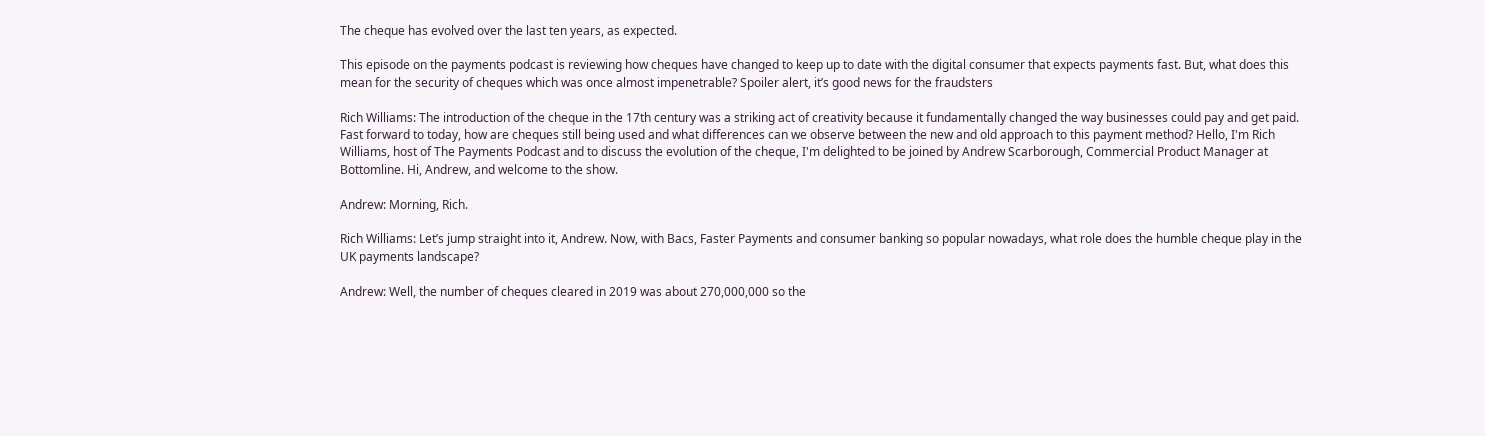The cheque has evolved over the last ten years, as expected.

This episode on the payments podcast is reviewing how cheques have changed to keep up to date with the digital consumer that expects payments fast. But, what does this mean for the security of cheques which was once almost impenetrable? Spoiler alert, it’s good news for the fraudsters

Rich Williams: The introduction of the cheque in the 17th century was a striking act of creativity because it fundamentally changed the way businesses could pay and get paid. Fast forward to today, how are cheques still being used and what differences can we observe between the new and old approach to this payment method? Hello, I'm Rich Williams, host of The Payments Podcast and to discuss the evolution of the cheque, I'm delighted to be joined by Andrew Scarborough, Commercial Product Manager at Bottomline. Hi, Andrew, and welcome to the show.

Andrew: Morning, Rich.

Rich Williams: Let’s jump straight into it, Andrew. Now, with Bacs, Faster Payments and consumer banking so popular nowadays, what role does the humble cheque play in the UK payments landscape?

Andrew: Well, the number of cheques cleared in 2019 was about 270,000,000 so the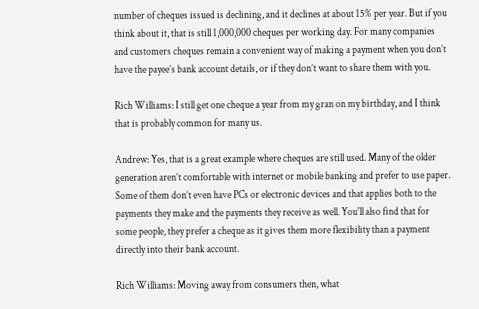number of cheques issued is declining, and it declines at about 15% per year. But if you think about it, that is still 1,000,000 cheques per working day. For many companies and customers cheques remain a convenient way of making a payment when you don’t have the payee’s bank account details, or if they don’t want to share them with you.

Rich Williams: I still get one cheque a year from my gran on my birthday, and I think that is probably common for many us.

Andrew: Yes, that is a great example where cheques are still used. Many of the older generation aren’t comfortable with internet or mobile banking and prefer to use paper. Some of them don’t even have PCs or electronic devices and that applies both to the payments they make and the payments they receive as well. You'll also find that for some people, they prefer a cheque as it gives them more flexibility than a payment directly into their bank account.

Rich Williams: Moving away from consumers then, what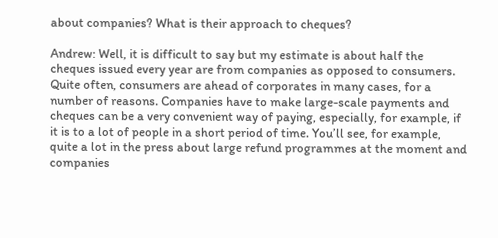about companies? What is their approach to cheques?

Andrew: Well, it is difficult to say but my estimate is about half the cheques issued every year are from companies as opposed to consumers. Quite often, consumers are ahead of corporates in many cases, for a number of reasons. Companies have to make large-scale payments and cheques can be a very convenient way of paying, especially, for example, if it is to a lot of people in a short period of time. You’ll see, for example, quite a lot in the press about large refund programmes at the moment and companies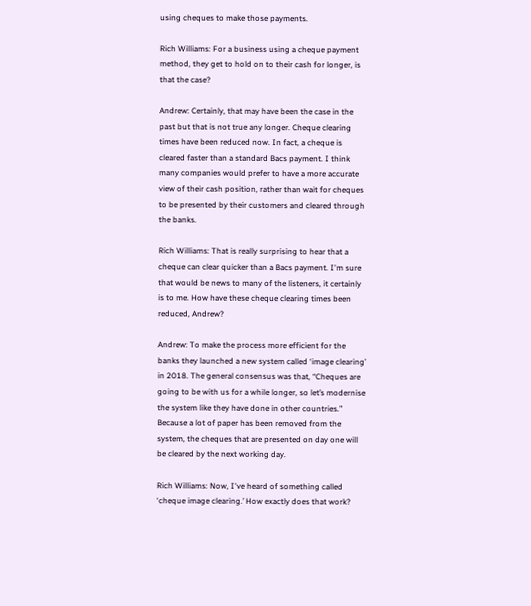using cheques to make those payments.

Rich Williams: For a business using a cheque payment method, they get to hold on to their cash for longer, is that the case?

Andrew: Certainly, that may have been the case in the past but that is not true any longer. Cheque clearing times have been reduced now. In fact, a cheque is cleared faster than a standard Bacs payment. I think many companies would prefer to have a more accurate view of their cash position, rather than wait for cheques to be presented by their customers and cleared through the banks.

Rich Williams: That is really surprising to hear that a cheque can clear quicker than a Bacs payment. I'm sure that would be news to many of the listeners, it certainly is to me. How have these cheque clearing times been reduced, Andrew?

Andrew: To make the process more efficient for the banks they launched a new system called ‘image clearing’ in 2018. The general consensus was that, “Cheques are going to be with us for a while longer, so let’s modernise the system like they have done in other countries.” Because a lot of paper has been removed from the system, the cheques that are presented on day one will be cleared by the next working day.

Rich Williams: Now, I've heard of something called ‘cheque image clearing.’ How exactly does that work?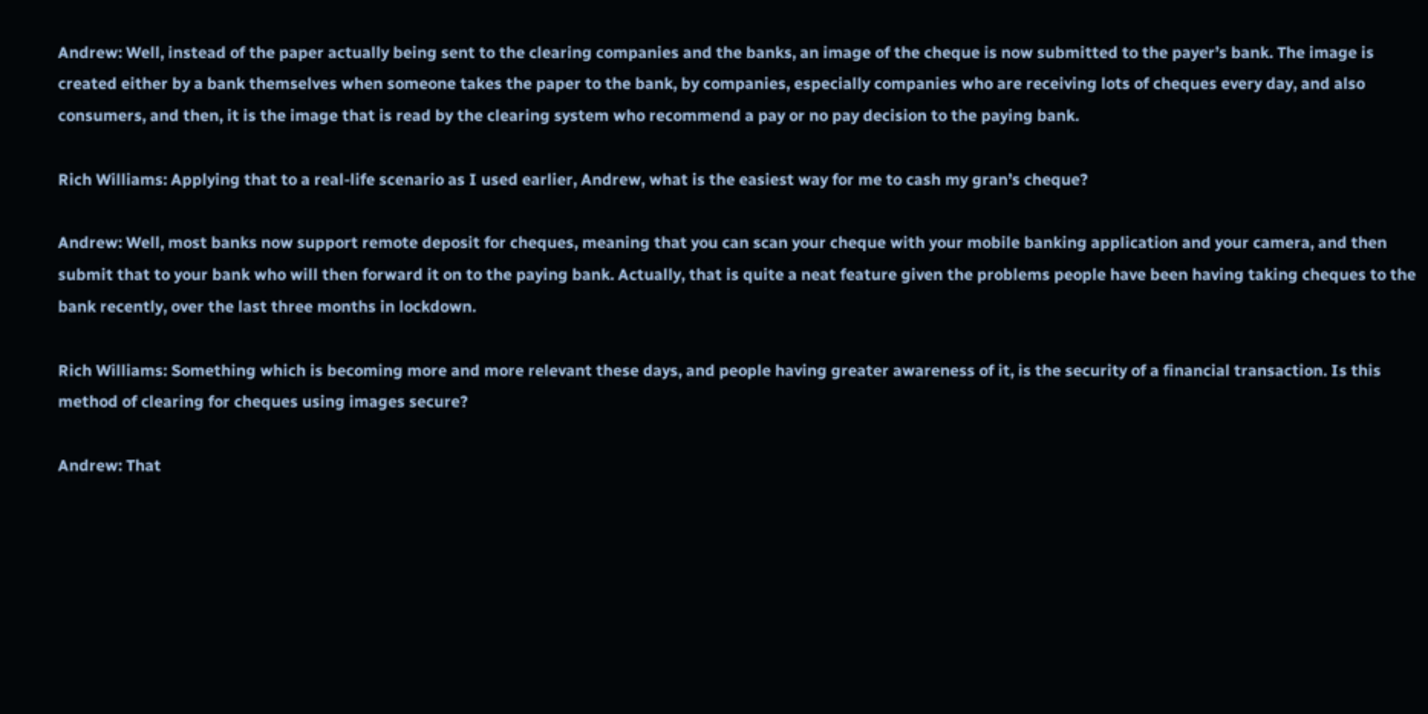Andrew: Well, instead of the paper actually being sent to the clearing companies and the banks, an image of the cheque is now submitted to the payer’s bank. The image is created either by a bank themselves when someone takes the paper to the bank, by companies, especially companies who are receiving lots of cheques every day, and also consumers, and then, it is the image that is read by the clearing system who recommend a pay or no pay decision to the paying bank.

Rich Williams: Applying that to a real-life scenario as I used earlier, Andrew, what is the easiest way for me to cash my gran’s cheque?

Andrew: Well, most banks now support remote deposit for cheques, meaning that you can scan your cheque with your mobile banking application and your camera, and then submit that to your bank who will then forward it on to the paying bank. Actually, that is quite a neat feature given the problems people have been having taking cheques to the bank recently, over the last three months in lockdown.

Rich Williams: Something which is becoming more and more relevant these days, and people having greater awareness of it, is the security of a financial transaction. Is this method of clearing for cheques using images secure?

Andrew: That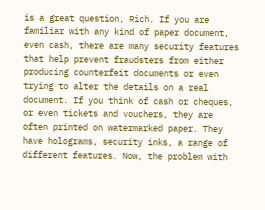is a great question, Rich. If you are familiar with any kind of paper document, even cash, there are many security features that help prevent fraudsters from either producing counterfeit documents or even trying to alter the details on a real document. If you think of cash or cheques, or even tickets and vouchers, they are often printed on watermarked paper. They have holograms, security inks, a range of different features. Now, the problem with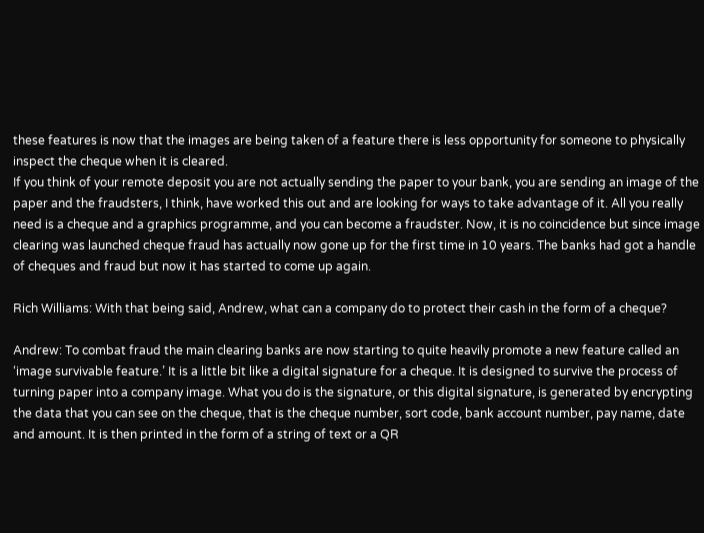these features is now that the images are being taken of a feature there is less opportunity for someone to physically inspect the cheque when it is cleared.
If you think of your remote deposit you are not actually sending the paper to your bank, you are sending an image of the paper and the fraudsters, I think, have worked this out and are looking for ways to take advantage of it. All you really need is a cheque and a graphics programme, and you can become a fraudster. Now, it is no coincidence but since image clearing was launched cheque fraud has actually now gone up for the first time in 10 years. The banks had got a handle of cheques and fraud but now it has started to come up again.

Rich Williams: With that being said, Andrew, what can a company do to protect their cash in the form of a cheque?

Andrew: To combat fraud the main clearing banks are now starting to quite heavily promote a new feature called an ‘image survivable feature.’ It is a little bit like a digital signature for a cheque. It is designed to survive the process of turning paper into a company image. What you do is the signature, or this digital signature, is generated by encrypting the data that you can see on the cheque, that is the cheque number, sort code, bank account number, pay name, date and amount. It is then printed in the form of a string of text or a QR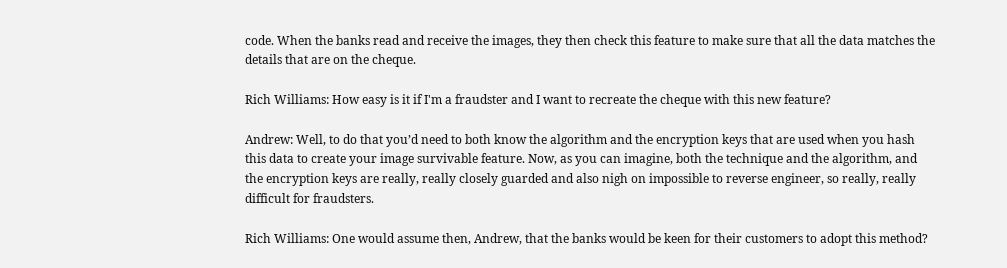code. When the banks read and receive the images, they then check this feature to make sure that all the data matches the details that are on the cheque.

Rich Williams: How easy is it if I'm a fraudster and I want to recreate the cheque with this new feature?

Andrew: Well, to do that you’d need to both know the algorithm and the encryption keys that are used when you hash this data to create your image survivable feature. Now, as you can imagine, both the technique and the algorithm, and the encryption keys are really, really closely guarded and also nigh on impossible to reverse engineer, so really, really difficult for fraudsters.

Rich Williams: One would assume then, Andrew, that the banks would be keen for their customers to adopt this method?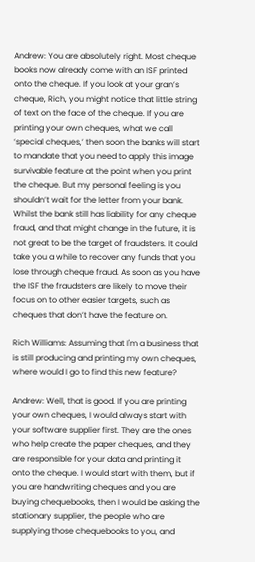Andrew: You are absolutely right. Most cheque books now already come with an ISF printed onto the cheque. If you look at your gran’s cheque, Rich, you might notice that little string of text on the face of the cheque. If you are printing your own cheques, what we call ‘special cheques,’ then soon the banks will start to mandate that you need to apply this image survivable feature at the point when you print the cheque. But my personal feeling is you shouldn’t wait for the letter from your bank. Whilst the bank still has liability for any cheque fraud, and that might change in the future, it is not great to be the target of fraudsters. It could take you a while to recover any funds that you lose through cheque fraud. As soon as you have the ISF the fraudsters are likely to move their focus on to other easier targets, such as cheques that don’t have the feature on.

Rich Williams: Assuming that I'm a business that is still producing and printing my own cheques, where would I go to find this new feature?

Andrew: Well, that is good. If you are printing your own cheques, I would always start with your software supplier first. They are the ones who help create the paper cheques, and they are responsible for your data and printing it onto the cheque. I would start with them, but if you are handwriting cheques and you are buying chequebooks, then I would be asking the stationary supplier, the people who are supplying those chequebooks to you, and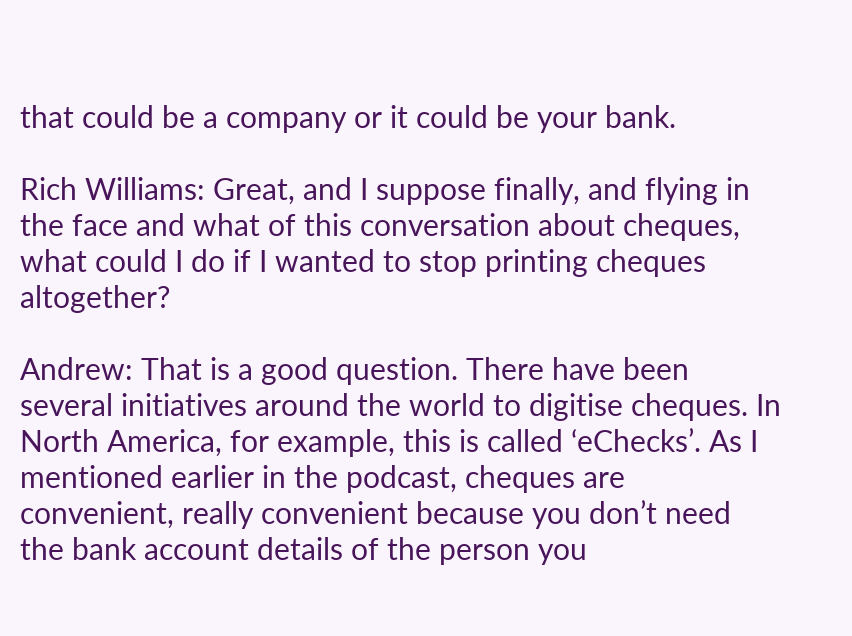that could be a company or it could be your bank.

Rich Williams: Great, and I suppose finally, and flying in the face and what of this conversation about cheques, what could I do if I wanted to stop printing cheques altogether?

Andrew: That is a good question. There have been several initiatives around the world to digitise cheques. In North America, for example, this is called ‘eChecks’. As I mentioned earlier in the podcast, cheques are convenient, really convenient because you don’t need the bank account details of the person you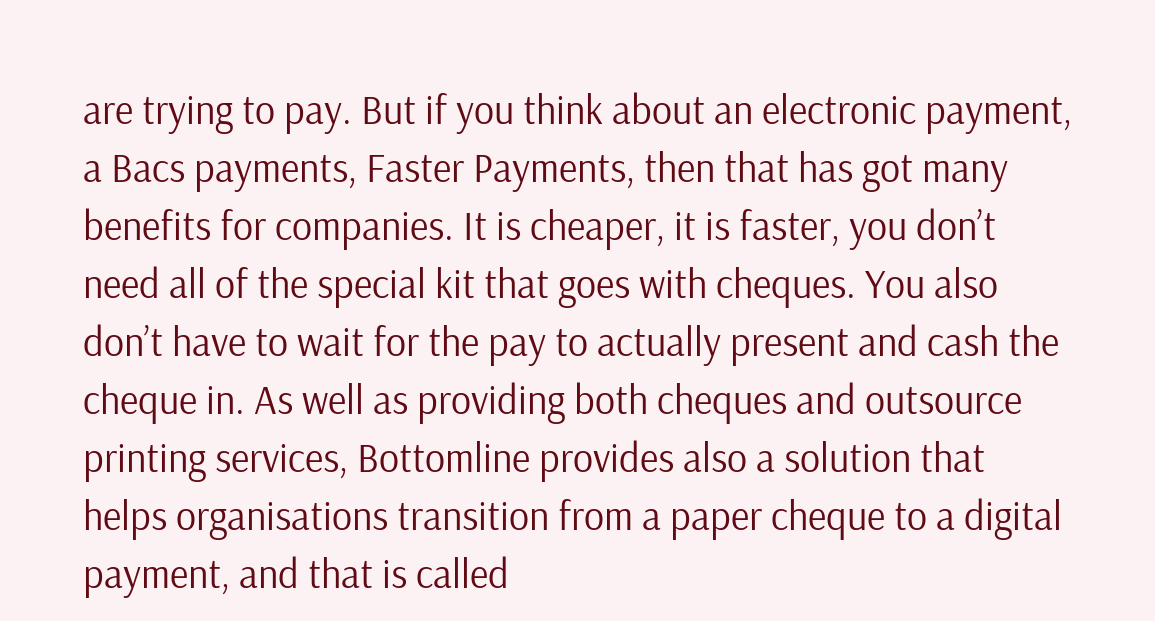are trying to pay. But if you think about an electronic payment, a Bacs payments, Faster Payments, then that has got many benefits for companies. It is cheaper, it is faster, you don’t need all of the special kit that goes with cheques. You also don’t have to wait for the pay to actually present and cash the cheque in. As well as providing both cheques and outsource printing services, Bottomline provides also a solution that helps organisations transition from a paper cheque to a digital payment, and that is called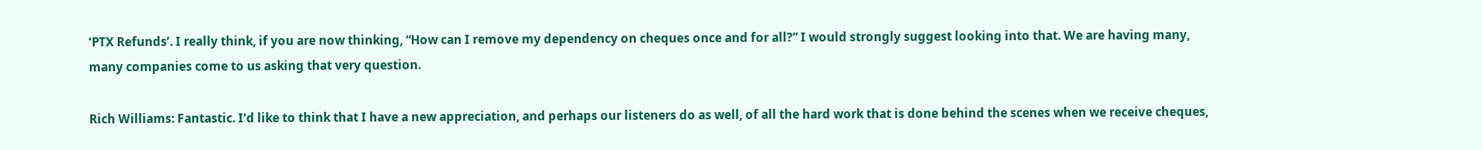‘PTX Refunds’. I really think, if you are now thinking, “How can I remove my dependency on cheques once and for all?” I would strongly suggest looking into that. We are having many, many companies come to us asking that very question.

Rich Williams: Fantastic. I'd like to think that I have a new appreciation, and perhaps our listeners do as well, of all the hard work that is done behind the scenes when we receive cheques,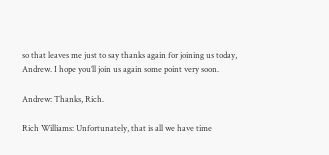so that leaves me just to say thanks again for joining us today, Andrew. I hope you’ll join us again some point very soon.

Andrew: Thanks, Rich.

Rich Williams: Unfortunately, that is all we have time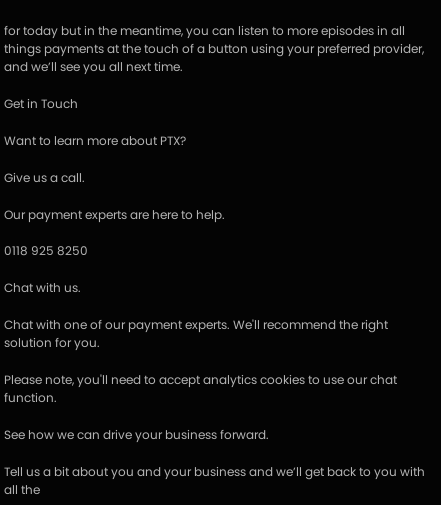for today but in the meantime, you can listen to more episodes in all things payments at the touch of a button using your preferred provider, and we’ll see you all next time.

Get in Touch

Want to learn more about PTX?

Give us a call.

Our payment experts are here to help.

0118 925 8250

Chat with us.

Chat with one of our payment experts. We'll recommend the right solution for you.

Please note, you'll need to accept analytics cookies to use our chat function.

See how we can drive your business forward.

Tell us a bit about you and your business and we’ll get back to you with all the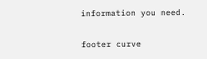information you need.

footer curve